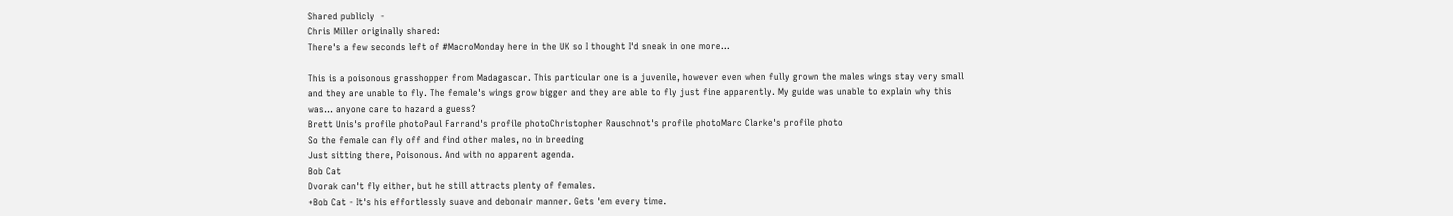Shared publicly  -
Chris Miller originally shared:
There's a few seconds left of #MacroMonday here in the UK so I thought I'd sneak in one more...

This is a poisonous grasshopper from Madagascar. This particular one is a juvenile, however even when fully grown the males wings stay very small and they are unable to fly. The female's wings grow bigger and they are able to fly just fine apparently. My guide was unable to explain why this was... anyone care to hazard a guess?
Brett Unis's profile photoPaul Farrand's profile photoChristopher Rauschnot's profile photoMarc Clarke's profile photo
So the female can fly off and find other males, no in breeding
Just sitting there, Poisonous. And with no apparent agenda.
Bob Cat
Dvorak can't fly either, but he still attracts plenty of females.
+Bob Cat - It's his effortlessly suave and debonair manner. Gets 'em every time.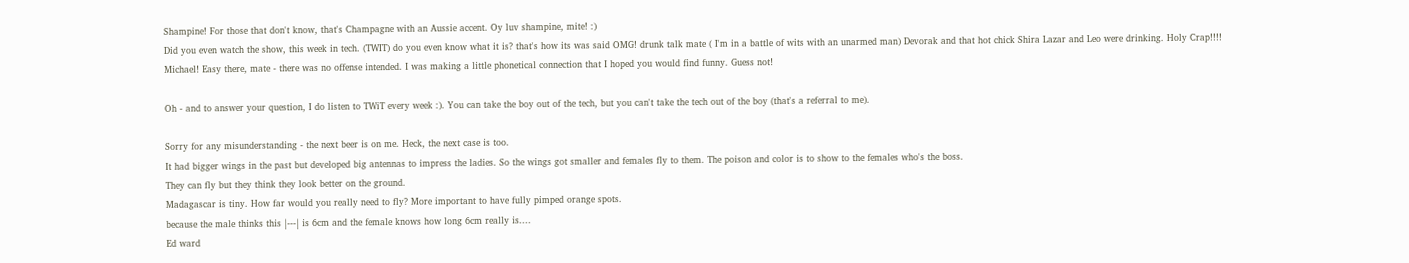Shampine! For those that don't know, that's Champagne with an Aussie accent. Oy luv shampine, mite! :)
Did you even watch the show, this week in tech. (TWIT) do you even know what it is? that's how its was said OMG! drunk talk mate ( I'm in a battle of wits with an unarmed man) Devorak and that hot chick Shira Lazar and Leo were drinking. Holy Crap!!!!
Michael! Easy there, mate - there was no offense intended. I was making a little phonetical connection that I hoped you would find funny. Guess not!

Oh - and to answer your question, I do listen to TWiT every week :). You can take the boy out of the tech, but you can't take the tech out of the boy (that's a referral to me).

Sorry for any misunderstanding - the next beer is on me. Heck, the next case is too.
It had bigger wings in the past but developed big antennas to impress the ladies. So the wings got smaller and females fly to them. The poison and color is to show to the females who's the boss.
They can fly but they think they look better on the ground.
Madagascar is tiny. How far would you really need to fly? More important to have fully pimped orange spots.
because the male thinks this |---| is 6cm and the female knows how long 6cm really is....
Ed ward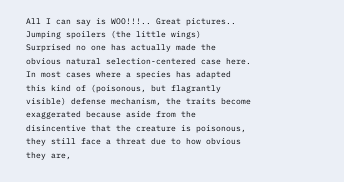All I can say is WOO!!!.. Great pictures..
Jumping spoilers (the little wings)
Surprised no one has actually made the obvious natural selection-centered case here. In most cases where a species has adapted this kind of (poisonous, but flagrantly visible) defense mechanism, the traits become exaggerated because aside from the disincentive that the creature is poisonous, they still face a threat due to how obvious they are,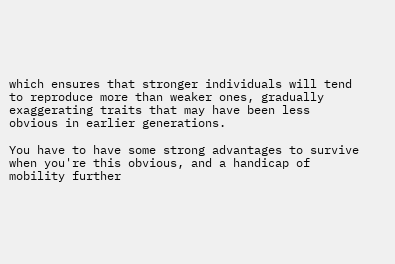which ensures that stronger individuals will tend to reproduce more than weaker ones, gradually exaggerating traits that may have been less obvious in earlier generations.

You have to have some strong advantages to survive when you're this obvious, and a handicap of mobility further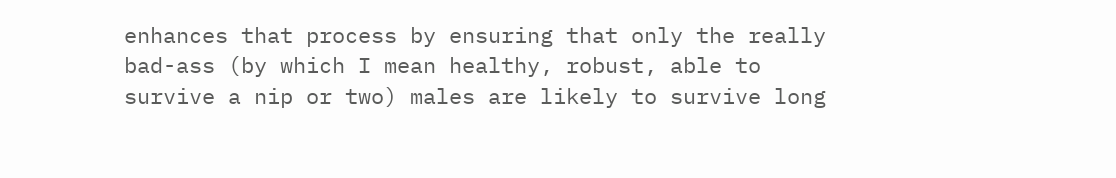enhances that process by ensuring that only the really bad-ass (by which I mean healthy, robust, able to survive a nip or two) males are likely to survive long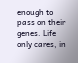enough to pass on their genes. Life only cares, in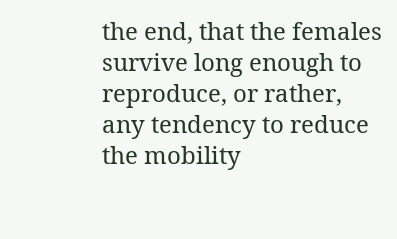the end, that the females survive long enough to reproduce, or rather, any tendency to reduce the mobility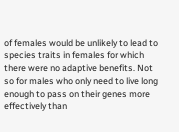of females would be unlikely to lead to species traits in females for which there were no adaptive benefits. Not so for males who only need to live long enough to pass on their genes more effectively than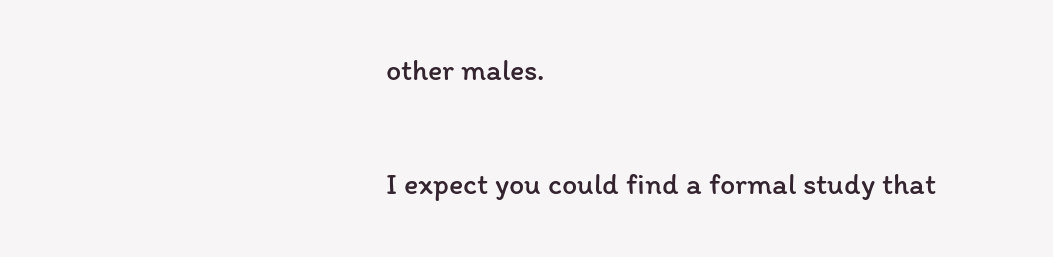other males.

I expect you could find a formal study that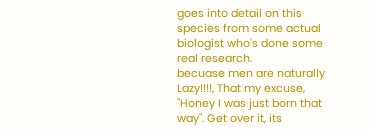goes into detail on this species from some actual biologist who's done some real research.
becuase men are naturally Lazy!!!!, That my excuse, "Honey I was just born that way". Get over it, its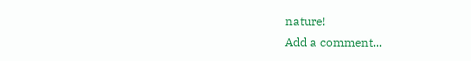nature!
Add a comment...